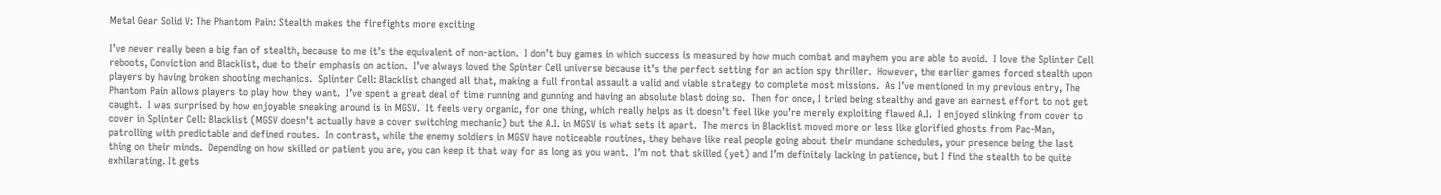Metal Gear Solid V: The Phantom Pain: Stealth makes the firefights more exciting

I’ve never really been a big fan of stealth, because to me it’s the equivalent of non-action.  I don’t buy games in which success is measured by how much combat and mayhem you are able to avoid.  I love the Splinter Cell reboots, Conviction and Blacklist, due to their emphasis on action.  I’ve always loved the Spinter Cell universe because it’s the perfect setting for an action spy thriller.  However, the earlier games forced stealth upon players by having broken shooting mechanics.  Splinter Cell: Blacklist changed all that, making a full frontal assault a valid and viable strategy to complete most missions.  As I’ve mentioned in my previous entry, The Phantom Pain allows players to play how they want.  I’ve spent a great deal of time running and gunning and having an absolute blast doing so.  Then for once, I tried being stealthy and gave an earnest effort to not get caught.  I was surprised by how enjoyable sneaking around is in MGSV.  It feels very organic, for one thing, which really helps as it doesn’t feel like you’re merely exploiting flawed A.I.  I enjoyed slinking from cover to cover in Splinter Cell: Blacklist (MGSV doesn’t actually have a cover switching mechanic) but the A.I. in MGSV is what sets it apart.  The mercs in Blacklist moved more or less like glorified ghosts from Pac-Man, patrolling with predictable and defined routes.  In contrast, while the enemy soldiers in MGSV have noticeable routines, they behave like real people going about their mundane schedules, your presence being the last thing on their minds.  Depending on how skilled or patient you are, you can keep it that way for as long as you want.  I’m not that skilled (yet) and I’m definitely lacking in patience, but I find the stealth to be quite exhilarating. It gets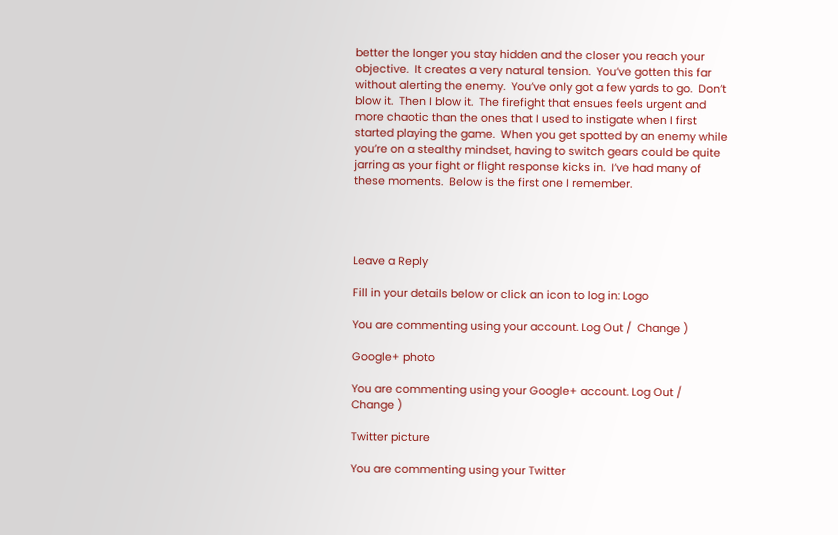better the longer you stay hidden and the closer you reach your objective.  It creates a very natural tension.  You’ve gotten this far without alerting the enemy.  You’ve only got a few yards to go.  Don’t blow it.  Then I blow it.  The firefight that ensues feels urgent and more chaotic than the ones that I used to instigate when I first started playing the game.  When you get spotted by an enemy while you’re on a stealthy mindset, having to switch gears could be quite jarring as your fight or flight response kicks in.  I’ve had many of these moments.  Below is the first one I remember.




Leave a Reply

Fill in your details below or click an icon to log in: Logo

You are commenting using your account. Log Out /  Change )

Google+ photo

You are commenting using your Google+ account. Log Out /  Change )

Twitter picture

You are commenting using your Twitter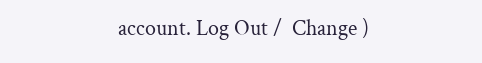account. Log Out /  Change )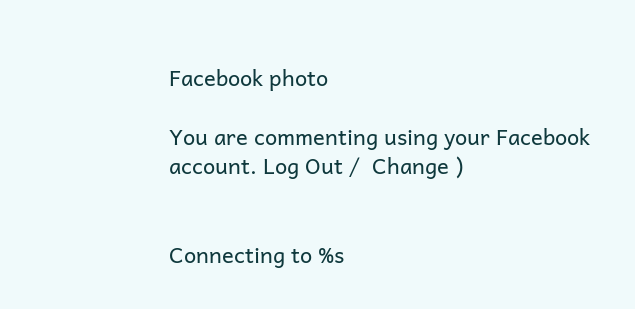Facebook photo

You are commenting using your Facebook account. Log Out /  Change )


Connecting to %s